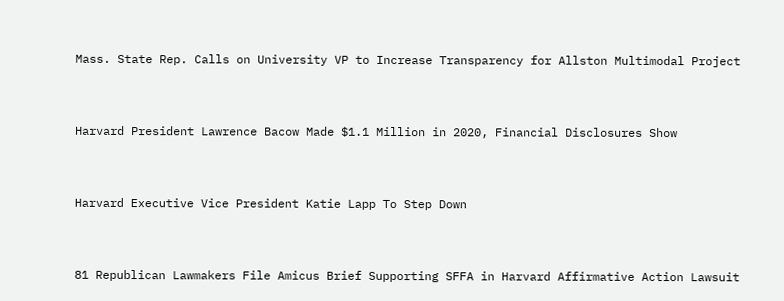Mass. State Rep. Calls on University VP to Increase Transparency for Allston Multimodal Project


Harvard President Lawrence Bacow Made $1.1 Million in 2020, Financial Disclosures Show


Harvard Executive Vice President Katie Lapp To Step Down


81 Republican Lawmakers File Amicus Brief Supporting SFFA in Harvard Affirmative Action Lawsuit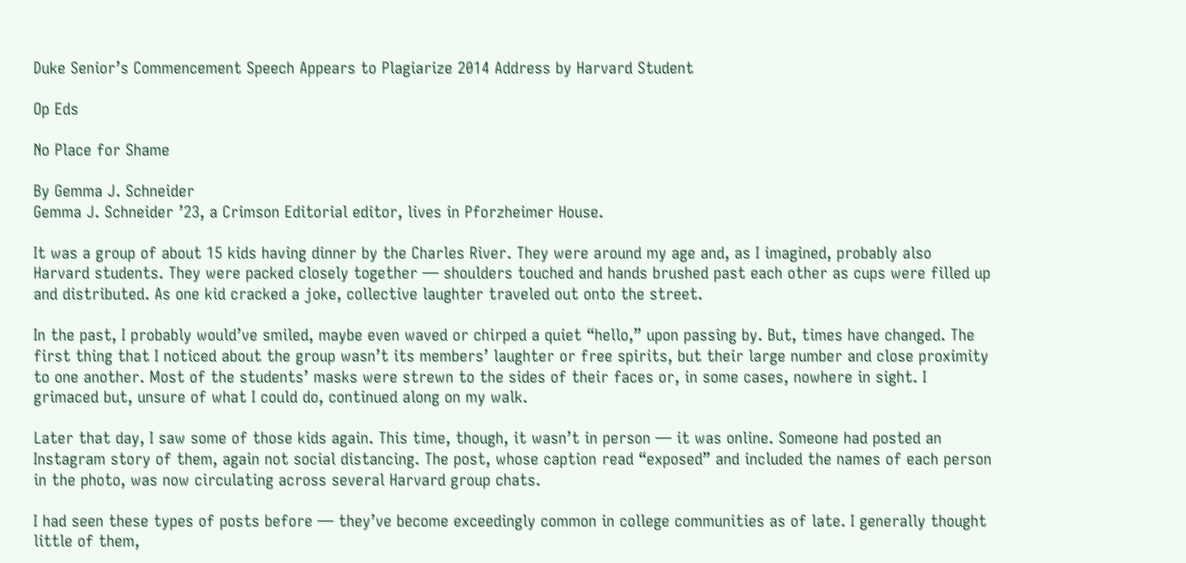Duke Senior’s Commencement Speech Appears to Plagiarize 2014 Address by Harvard Student

Op Eds

No Place for Shame

By Gemma J. Schneider
Gemma J. Schneider ’23, a Crimson Editorial editor, lives in Pforzheimer House.

It was a group of about 15 kids having dinner by the Charles River. They were around my age and, as I imagined, probably also Harvard students. They were packed closely together — shoulders touched and hands brushed past each other as cups were filled up and distributed. As one kid cracked a joke, collective laughter traveled out onto the street.

In the past, I probably would’ve smiled, maybe even waved or chirped a quiet “hello,” upon passing by. But, times have changed. The first thing that I noticed about the group wasn’t its members’ laughter or free spirits, but their large number and close proximity to one another. Most of the students’ masks were strewn to the sides of their faces or, in some cases, nowhere in sight. I grimaced but, unsure of what I could do, continued along on my walk.

Later that day, I saw some of those kids again. This time, though, it wasn’t in person — it was online. Someone had posted an Instagram story of them, again not social distancing. The post, whose caption read “exposed” and included the names of each person in the photo, was now circulating across several Harvard group chats.

I had seen these types of posts before — they’ve become exceedingly common in college communities as of late. I generally thought little of them,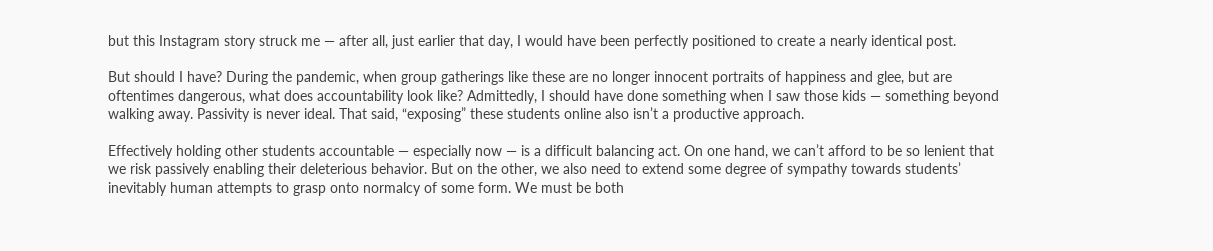but this Instagram story struck me — after all, just earlier that day, I would have been perfectly positioned to create a nearly identical post.

But should I have? During the pandemic, when group gatherings like these are no longer innocent portraits of happiness and glee, but are oftentimes dangerous, what does accountability look like? Admittedly, I should have done something when I saw those kids — something beyond walking away. Passivity is never ideal. That said, “exposing” these students online also isn’t a productive approach.

Effectively holding other students accountable — especially now — is a difficult balancing act. On one hand, we can’t afford to be so lenient that we risk passively enabling their deleterious behavior. But on the other, we also need to extend some degree of sympathy towards students’ inevitably human attempts to grasp onto normalcy of some form. We must be both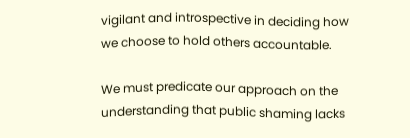vigilant and introspective in deciding how we choose to hold others accountable.

We must predicate our approach on the understanding that public shaming lacks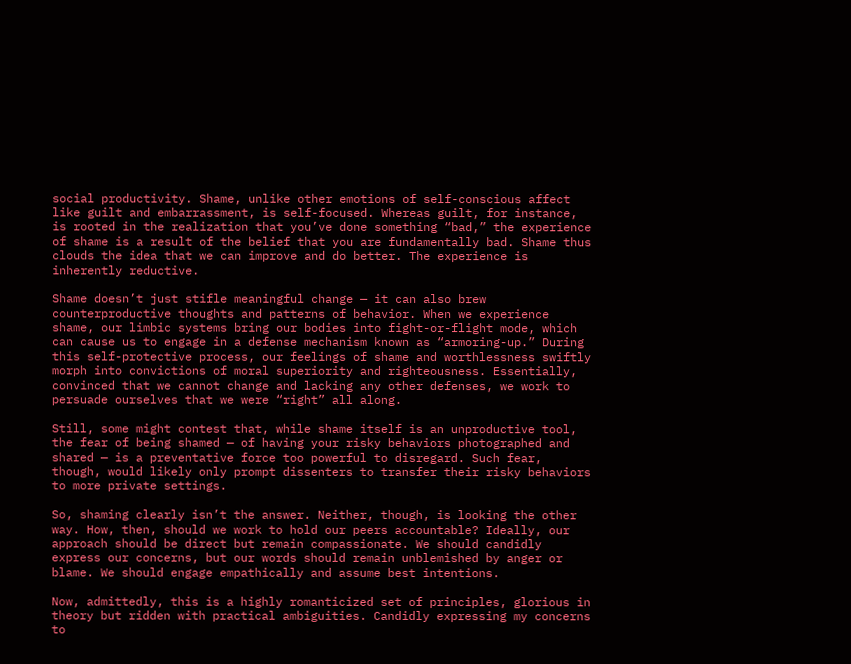social productivity. Shame, unlike other emotions of self-conscious affect like guilt and embarrassment, is self-focused. Whereas guilt, for instance, is rooted in the realization that you’ve done something “bad,” the experience of shame is a result of the belief that you are fundamentally bad. Shame thus clouds the idea that we can improve and do better. The experience is inherently reductive.

Shame doesn’t just stifle meaningful change — it can also brew counterproductive thoughts and patterns of behavior. When we experience shame, our limbic systems bring our bodies into fight-or-flight mode, which can cause us to engage in a defense mechanism known as “armoring-up.” During this self-protective process, our feelings of shame and worthlessness swiftly morph into convictions of moral superiority and righteousness. Essentially, convinced that we cannot change and lacking any other defenses, we work to persuade ourselves that we were “right” all along.

Still, some might contest that, while shame itself is an unproductive tool, the fear of being shamed — of having your risky behaviors photographed and shared — is a preventative force too powerful to disregard. Such fear, though, would likely only prompt dissenters to transfer their risky behaviors to more private settings.

So, shaming clearly isn’t the answer. Neither, though, is looking the other way. How, then, should we work to hold our peers accountable? Ideally, our approach should be direct but remain compassionate. We should candidly express our concerns, but our words should remain unblemished by anger or blame. We should engage empathically and assume best intentions.

Now, admittedly, this is a highly romanticized set of principles, glorious in theory but ridden with practical ambiguities. Candidly expressing my concerns to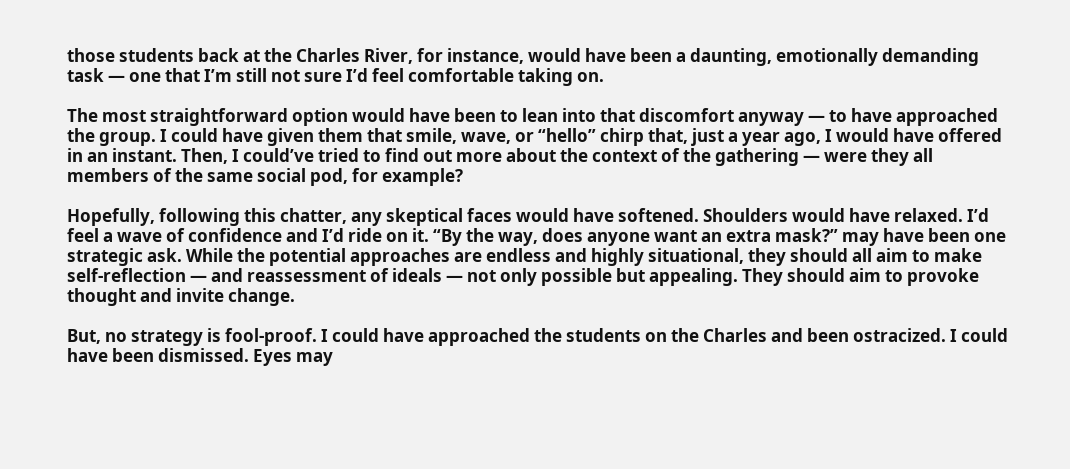those students back at the Charles River, for instance, would have been a daunting, emotionally demanding task — one that I’m still not sure I’d feel comfortable taking on.

The most straightforward option would have been to lean into that discomfort anyway — to have approached the group. I could have given them that smile, wave, or “hello” chirp that, just a year ago, I would have offered in an instant. Then, I could’ve tried to find out more about the context of the gathering — were they all members of the same social pod, for example?

Hopefully, following this chatter, any skeptical faces would have softened. Shoulders would have relaxed. I’d feel a wave of confidence and I’d ride on it. “By the way, does anyone want an extra mask?” may have been one strategic ask. While the potential approaches are endless and highly situational, they should all aim to make self-reflection — and reassessment of ideals — not only possible but appealing. They should aim to provoke thought and invite change.

But, no strategy is fool-proof. I could have approached the students on the Charles and been ostracized. I could have been dismissed. Eyes may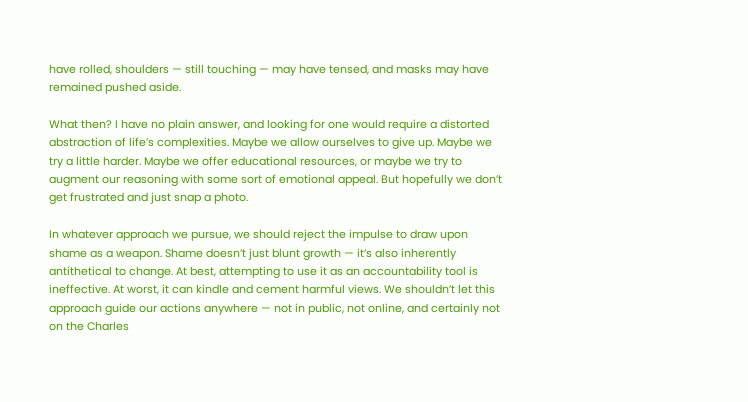have rolled, shoulders — still touching — may have tensed, and masks may have remained pushed aside.

What then? I have no plain answer, and looking for one would require a distorted abstraction of life’s complexities. Maybe we allow ourselves to give up. Maybe we try a little harder. Maybe we offer educational resources, or maybe we try to augment our reasoning with some sort of emotional appeal. But hopefully we don’t get frustrated and just snap a photo.

In whatever approach we pursue, we should reject the impulse to draw upon shame as a weapon. Shame doesn’t just blunt growth — it’s also inherently antithetical to change. At best, attempting to use it as an accountability tool is ineffective. At worst, it can kindle and cement harmful views. We shouldn’t let this approach guide our actions anywhere — not in public, not online, and certainly not on the Charles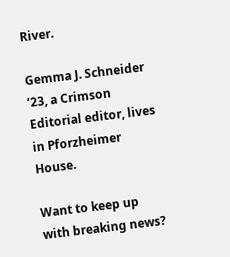River.

Gemma J. Schneider ’23, a Crimson Editorial editor, lives in Pforzheimer House.

Want to keep up with breaking news?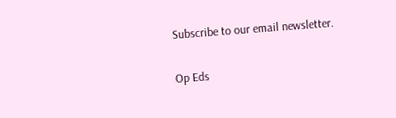Subscribe to our email newsletter.

Op Eds